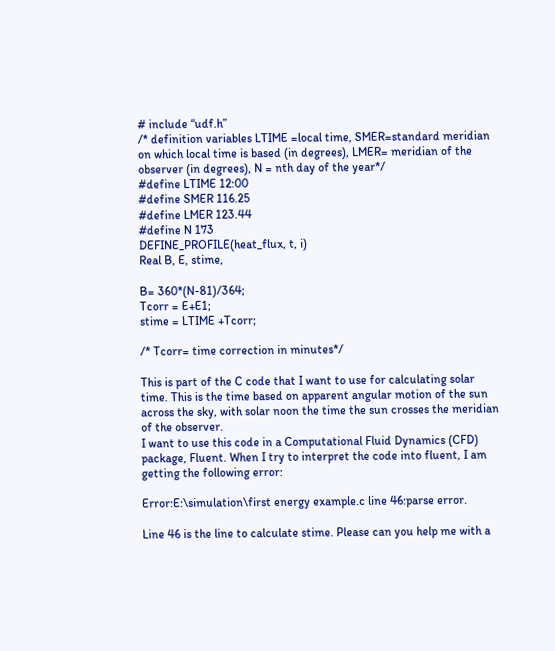# include “udf.h”
/* definition variables LTIME =local time, SMER=standard meridian on which local time is based (in degrees), LMER= meridian of the observer (in degrees), N = nth day of the year*/
#define LTIME 12:00
#define SMER 116.25
#define LMER 123.44
#define N 173
DEFINE_PROFILE(heat_flux, t, i)
Real B, E, stime,

B= 360*(N-81)/364;
Tcorr = E+E1;
stime = LTIME +Tcorr;

/* Tcorr= time correction in minutes*/

This is part of the C code that I want to use for calculating solar time. This is the time based on apparent angular motion of the sun across the sky, with solar noon the time the sun crosses the meridian of the observer.
I want to use this code in a Computational Fluid Dynamics (CFD) package, Fluent. When I try to interpret the code into fluent, I am getting the following error:

Error:E:\simulation\first energy example.c line 46:parse error.

Line 46 is the line to calculate stime. Please can you help me with a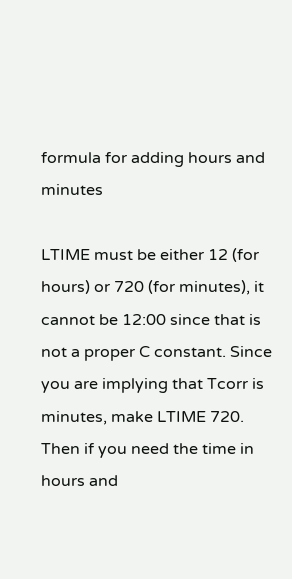formula for adding hours and minutes

LTIME must be either 12 (for hours) or 720 (for minutes), it cannot be 12:00 since that is not a proper C constant. Since you are implying that Tcorr is minutes, make LTIME 720. Then if you need the time in hours and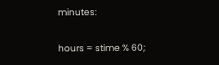minutes:

hours = stime % 60;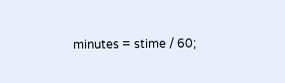minutes = stime / 60;